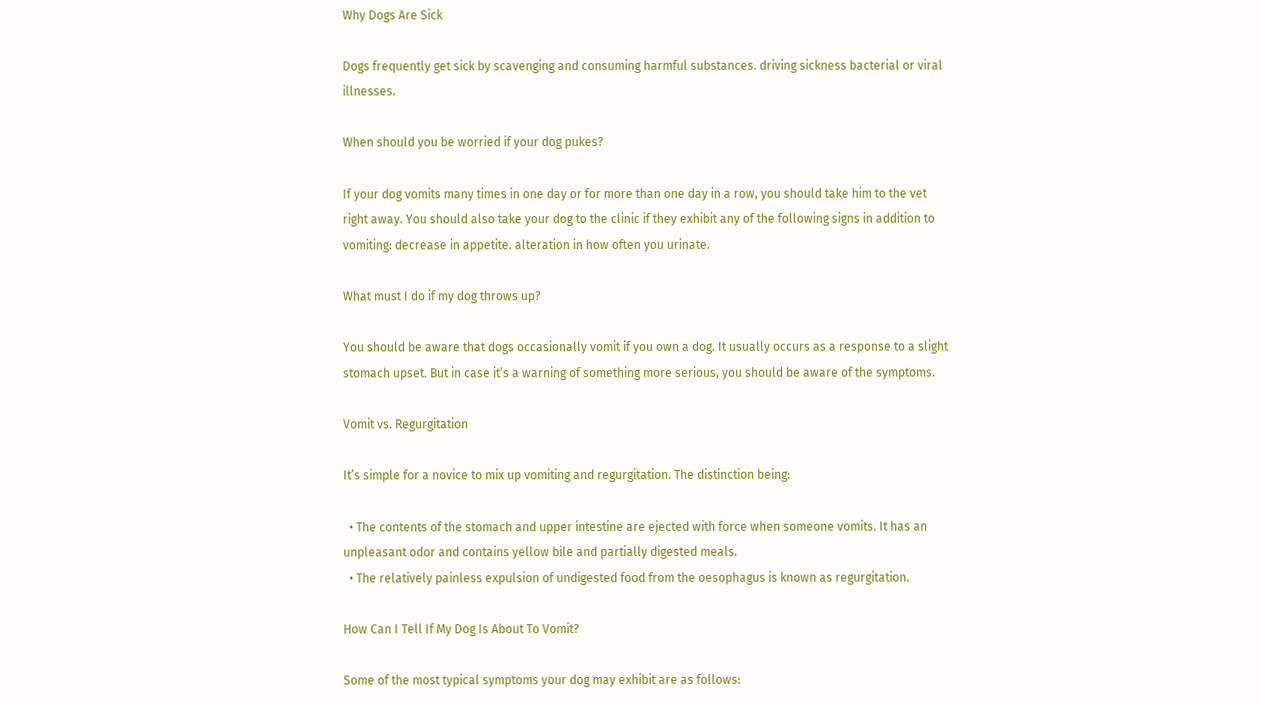Why Dogs Are Sick

Dogs frequently get sick by scavenging and consuming harmful substances. driving sickness bacterial or viral illnesses.

When should you be worried if your dog pukes?

If your dog vomits many times in one day or for more than one day in a row, you should take him to the vet right away. You should also take your dog to the clinic if they exhibit any of the following signs in addition to vomiting: decrease in appetite. alteration in how often you urinate.

What must I do if my dog throws up?

You should be aware that dogs occasionally vomit if you own a dog. It usually occurs as a response to a slight stomach upset. But in case it’s a warning of something more serious, you should be aware of the symptoms.

Vomit vs. Regurgitation

It’s simple for a novice to mix up vomiting and regurgitation. The distinction being:

  • The contents of the stomach and upper intestine are ejected with force when someone vomits. It has an unpleasant odor and contains yellow bile and partially digested meals.
  • The relatively painless expulsion of undigested food from the oesophagus is known as regurgitation.

How Can I Tell If My Dog Is About To Vomit?

Some of the most typical symptoms your dog may exhibit are as follows: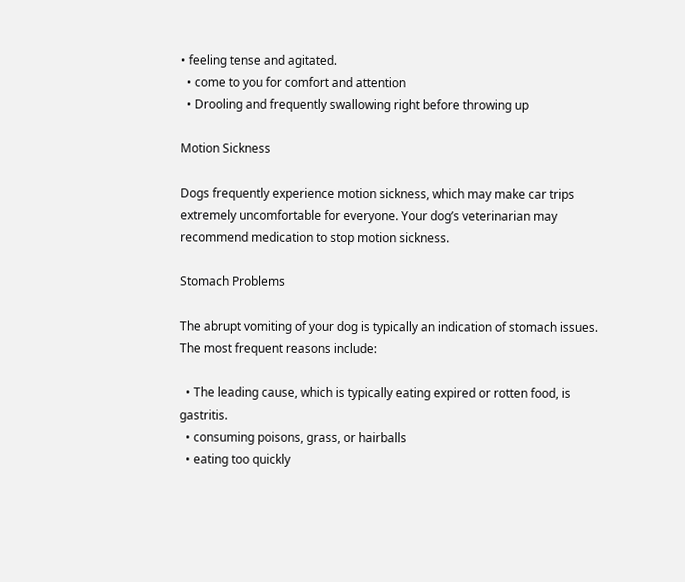• feeling tense and agitated.
  • come to you for comfort and attention
  • Drooling and frequently swallowing right before throwing up

Motion Sickness

Dogs frequently experience motion sickness, which may make car trips extremely uncomfortable for everyone. Your dog’s veterinarian may recommend medication to stop motion sickness.

Stomach Problems

The abrupt vomiting of your dog is typically an indication of stomach issues. The most frequent reasons include:

  • The leading cause, which is typically eating expired or rotten food, is gastritis.
  • consuming poisons, grass, or hairballs
  • eating too quickly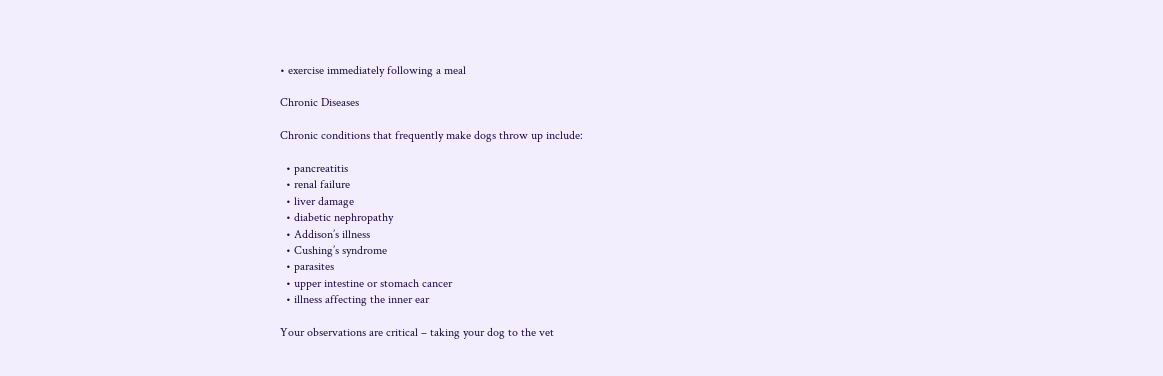• exercise immediately following a meal

Chronic Diseases

Chronic conditions that frequently make dogs throw up include:

  • pancreatitis
  • renal failure
  • liver damage
  • diabetic nephropathy
  • Addison’s illness
  • Cushing’s syndrome
  • parasites
  • upper intestine or stomach cancer
  • illness affecting the inner ear

Your observations are critical – taking your dog to the vet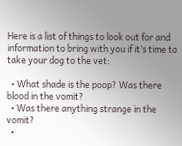Here is a list of things to look out for and information to bring with you if it’s time to take your dog to the vet:

  • What shade is the poop? Was there blood in the vomit?
  • Was there anything strange in the vomit?
  •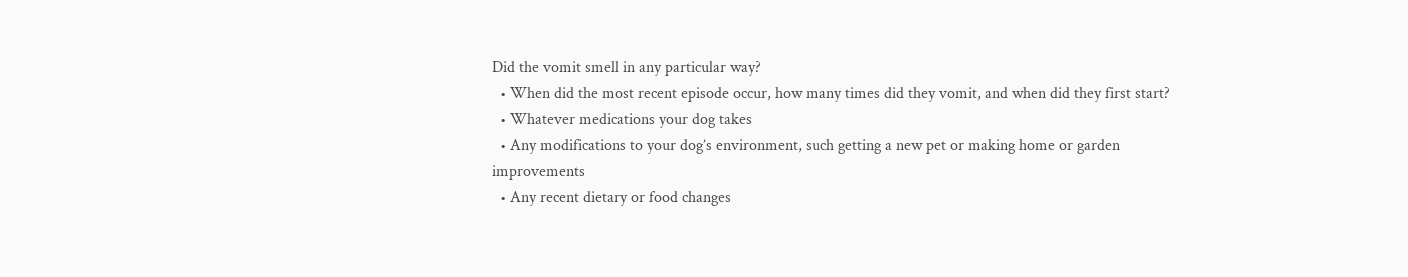Did the vomit smell in any particular way?
  • When did the most recent episode occur, how many times did they vomit, and when did they first start?
  • Whatever medications your dog takes
  • Any modifications to your dog’s environment, such getting a new pet or making home or garden improvements
  • Any recent dietary or food changes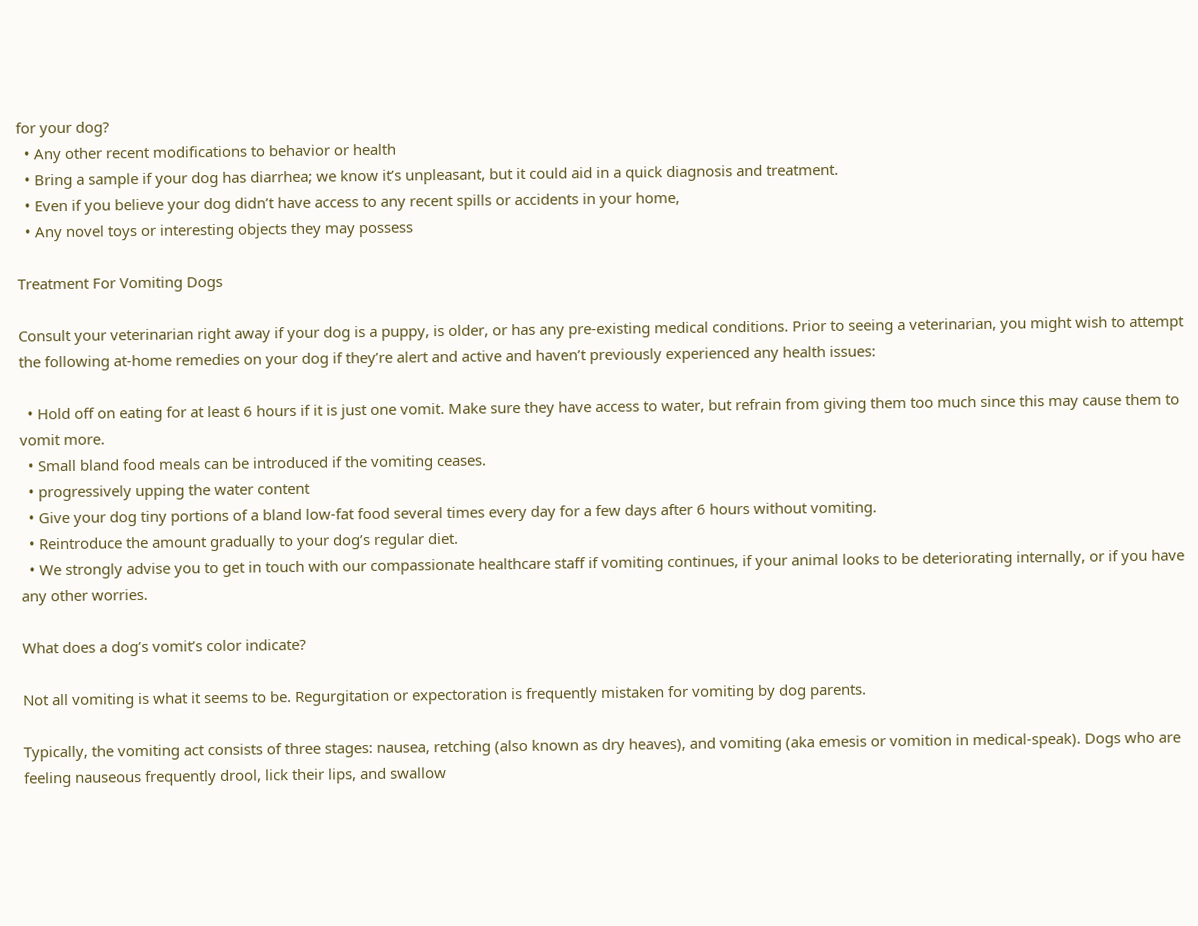for your dog?
  • Any other recent modifications to behavior or health
  • Bring a sample if your dog has diarrhea; we know it’s unpleasant, but it could aid in a quick diagnosis and treatment.
  • Even if you believe your dog didn’t have access to any recent spills or accidents in your home,
  • Any novel toys or interesting objects they may possess

Treatment For Vomiting Dogs

Consult your veterinarian right away if your dog is a puppy, is older, or has any pre-existing medical conditions. Prior to seeing a veterinarian, you might wish to attempt the following at-home remedies on your dog if they’re alert and active and haven’t previously experienced any health issues:

  • Hold off on eating for at least 6 hours if it is just one vomit. Make sure they have access to water, but refrain from giving them too much since this may cause them to vomit more.
  • Small bland food meals can be introduced if the vomiting ceases.
  • progressively upping the water content
  • Give your dog tiny portions of a bland low-fat food several times every day for a few days after 6 hours without vomiting.
  • Reintroduce the amount gradually to your dog’s regular diet.
  • We strongly advise you to get in touch with our compassionate healthcare staff if vomiting continues, if your animal looks to be deteriorating internally, or if you have any other worries.

What does a dog’s vomit’s color indicate?

Not all vomiting is what it seems to be. Regurgitation or expectoration is frequently mistaken for vomiting by dog parents.

Typically, the vomiting act consists of three stages: nausea, retching (also known as dry heaves), and vomiting (aka emesis or vomition in medical-speak). Dogs who are feeling nauseous frequently drool, lick their lips, and swallow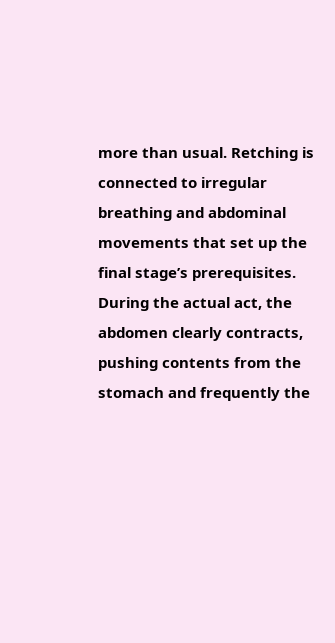more than usual. Retching is connected to irregular breathing and abdominal movements that set up the final stage’s prerequisites. During the actual act, the abdomen clearly contracts, pushing contents from the stomach and frequently the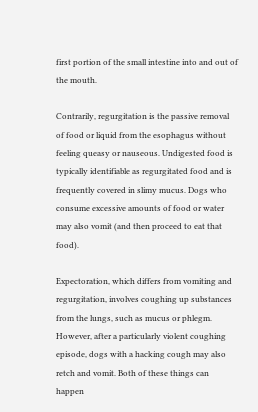first portion of the small intestine into and out of the mouth.

Contrarily, regurgitation is the passive removal of food or liquid from the esophagus without feeling queasy or nauseous. Undigested food is typically identifiable as regurgitated food and is frequently covered in slimy mucus. Dogs who consume excessive amounts of food or water may also vomit (and then proceed to eat that food).

Expectoration, which differs from vomiting and regurgitation, involves coughing up substances from the lungs, such as mucus or phlegm. However, after a particularly violent coughing episode, dogs with a hacking cough may also retch and vomit. Both of these things can happen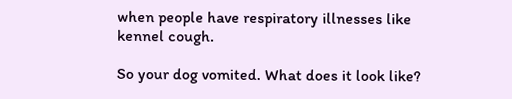when people have respiratory illnesses like kennel cough.

So your dog vomited. What does it look like?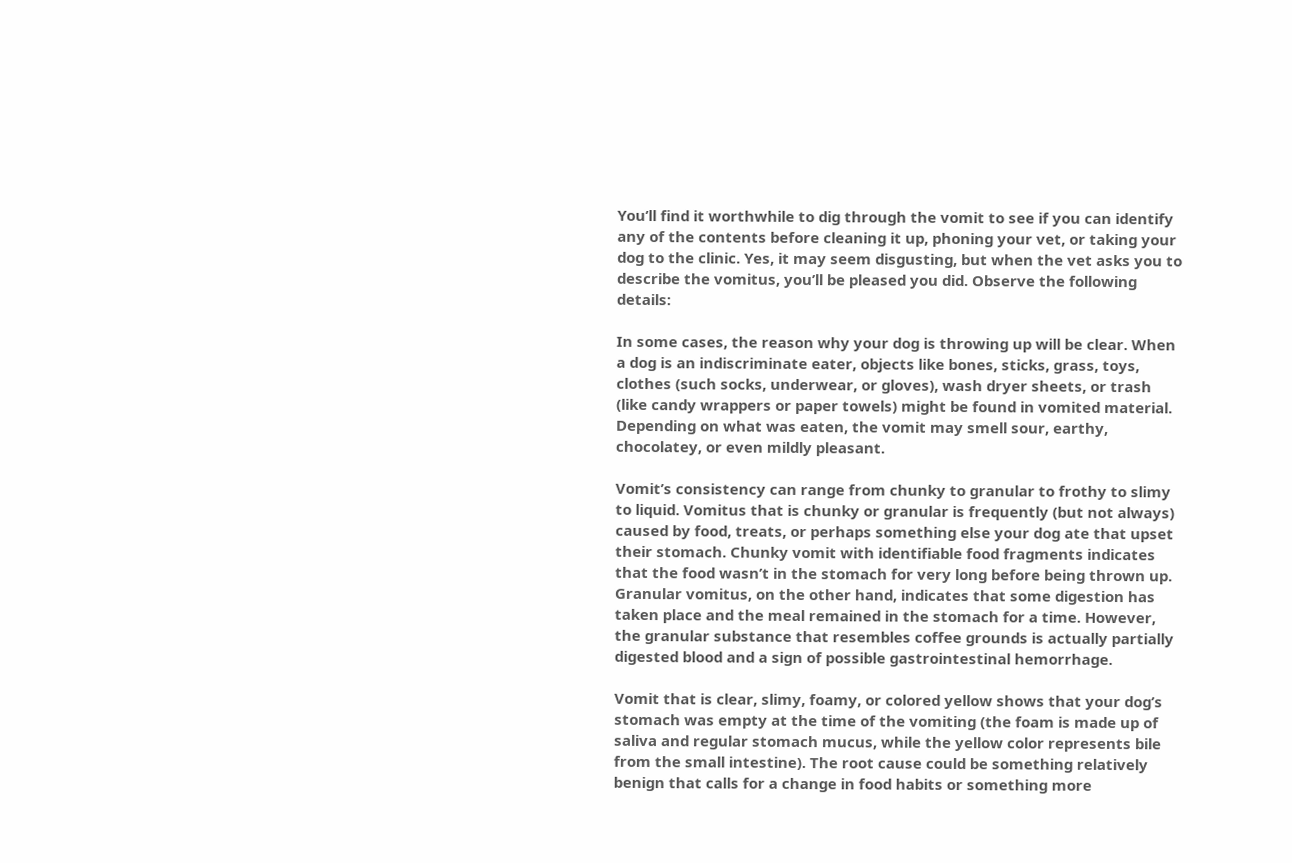You’ll find it worthwhile to dig through the vomit to see if you can identify any of the contents before cleaning it up, phoning your vet, or taking your dog to the clinic. Yes, it may seem disgusting, but when the vet asks you to describe the vomitus, you’ll be pleased you did. Observe the following details:

In some cases, the reason why your dog is throwing up will be clear. When a dog is an indiscriminate eater, objects like bones, sticks, grass, toys, clothes (such socks, underwear, or gloves), wash dryer sheets, or trash (like candy wrappers or paper towels) might be found in vomited material. Depending on what was eaten, the vomit may smell sour, earthy, chocolatey, or even mildly pleasant.

Vomit’s consistency can range from chunky to granular to frothy to slimy to liquid. Vomitus that is chunky or granular is frequently (but not always) caused by food, treats, or perhaps something else your dog ate that upset their stomach. Chunky vomit with identifiable food fragments indicates that the food wasn’t in the stomach for very long before being thrown up. Granular vomitus, on the other hand, indicates that some digestion has taken place and the meal remained in the stomach for a time. However, the granular substance that resembles coffee grounds is actually partially digested blood and a sign of possible gastrointestinal hemorrhage.

Vomit that is clear, slimy, foamy, or colored yellow shows that your dog’s stomach was empty at the time of the vomiting (the foam is made up of saliva and regular stomach mucus, while the yellow color represents bile from the small intestine). The root cause could be something relatively benign that calls for a change in food habits or something more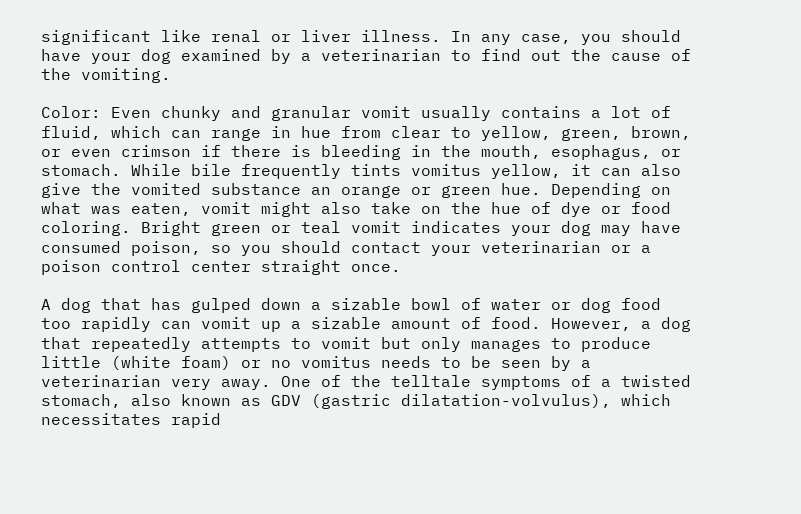significant like renal or liver illness. In any case, you should have your dog examined by a veterinarian to find out the cause of the vomiting.

Color: Even chunky and granular vomit usually contains a lot of fluid, which can range in hue from clear to yellow, green, brown, or even crimson if there is bleeding in the mouth, esophagus, or stomach. While bile frequently tints vomitus yellow, it can also give the vomited substance an orange or green hue. Depending on what was eaten, vomit might also take on the hue of dye or food coloring. Bright green or teal vomit indicates your dog may have consumed poison, so you should contact your veterinarian or a poison control center straight once.

A dog that has gulped down a sizable bowl of water or dog food too rapidly can vomit up a sizable amount of food. However, a dog that repeatedly attempts to vomit but only manages to produce little (white foam) or no vomitus needs to be seen by a veterinarian very away. One of the telltale symptoms of a twisted stomach, also known as GDV (gastric dilatation-volvulus), which necessitates rapid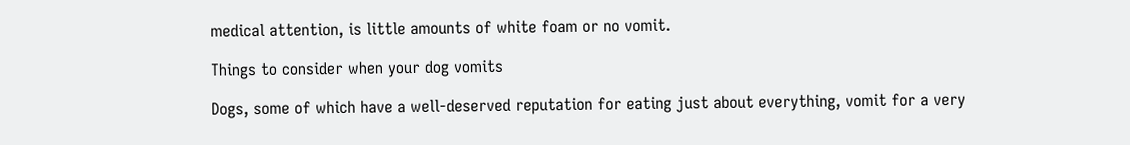medical attention, is little amounts of white foam or no vomit.

Things to consider when your dog vomits

Dogs, some of which have a well-deserved reputation for eating just about everything, vomit for a very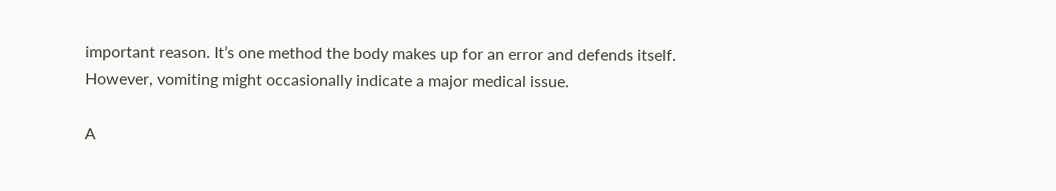important reason. It’s one method the body makes up for an error and defends itself. However, vomiting might occasionally indicate a major medical issue.

A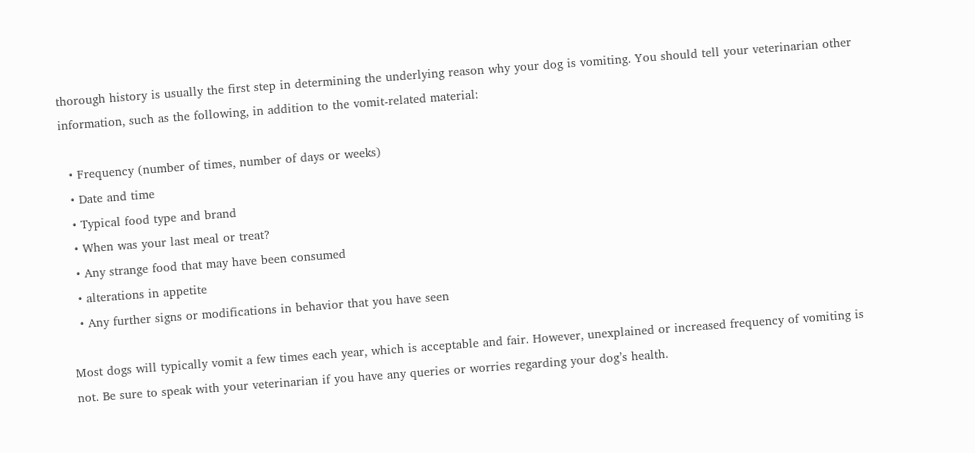thorough history is usually the first step in determining the underlying reason why your dog is vomiting. You should tell your veterinarian other information, such as the following, in addition to the vomit-related material:

  • Frequency (number of times, number of days or weeks)
  • Date and time
  • Typical food type and brand
  • When was your last meal or treat?
  • Any strange food that may have been consumed
  • alterations in appetite
  • Any further signs or modifications in behavior that you have seen

Most dogs will typically vomit a few times each year, which is acceptable and fair. However, unexplained or increased frequency of vomiting is not. Be sure to speak with your veterinarian if you have any queries or worries regarding your dog’s health.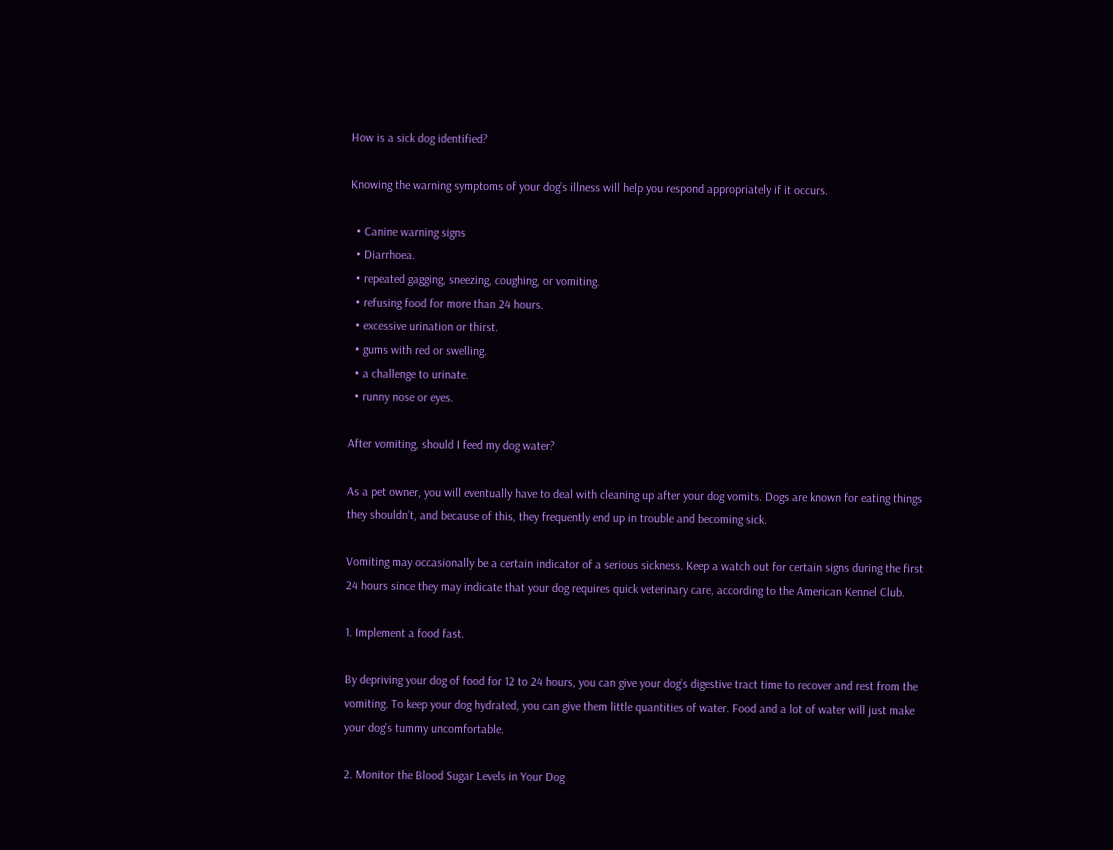How is a sick dog identified?

Knowing the warning symptoms of your dog’s illness will help you respond appropriately if it occurs.

  • Canine warning signs
  • Diarrhoea.
  • repeated gagging, sneezing, coughing, or vomiting.
  • refusing food for more than 24 hours.
  • excessive urination or thirst.
  • gums with red or swelling.
  • a challenge to urinate.
  • runny nose or eyes.

After vomiting, should I feed my dog water?

As a pet owner, you will eventually have to deal with cleaning up after your dog vomits. Dogs are known for eating things they shouldn’t, and because of this, they frequently end up in trouble and becoming sick.

Vomiting may occasionally be a certain indicator of a serious sickness. Keep a watch out for certain signs during the first 24 hours since they may indicate that your dog requires quick veterinary care, according to the American Kennel Club.

1. Implement a food fast.

By depriving your dog of food for 12 to 24 hours, you can give your dog’s digestive tract time to recover and rest from the vomiting. To keep your dog hydrated, you can give them little quantities of water. Food and a lot of water will just make your dog’s tummy uncomfortable.

2. Monitor the Blood Sugar Levels in Your Dog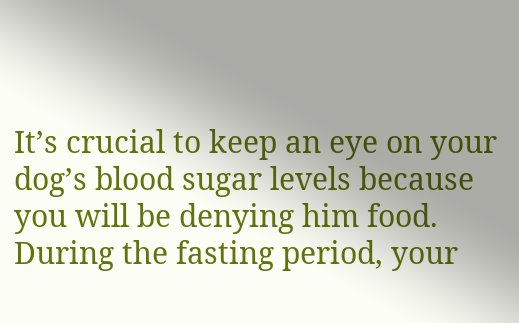It’s crucial to keep an eye on your dog’s blood sugar levels because you will be denying him food. During the fasting period, your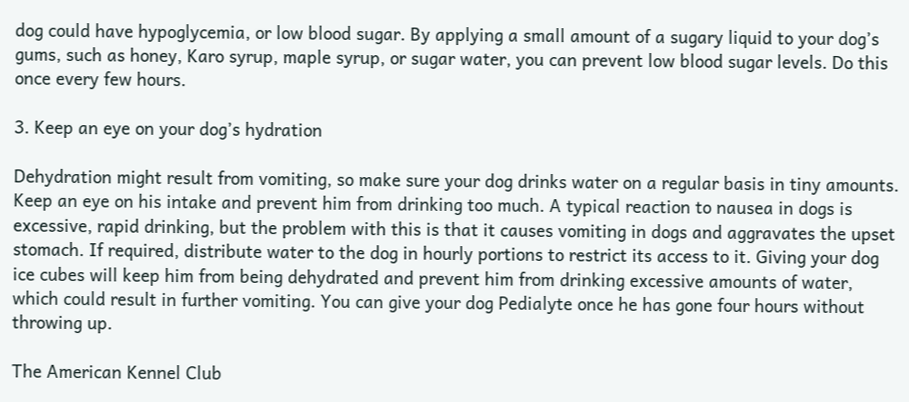dog could have hypoglycemia, or low blood sugar. By applying a small amount of a sugary liquid to your dog’s gums, such as honey, Karo syrup, maple syrup, or sugar water, you can prevent low blood sugar levels. Do this once every few hours.

3. Keep an eye on your dog’s hydration

Dehydration might result from vomiting, so make sure your dog drinks water on a regular basis in tiny amounts. Keep an eye on his intake and prevent him from drinking too much. A typical reaction to nausea in dogs is excessive, rapid drinking, but the problem with this is that it causes vomiting in dogs and aggravates the upset stomach. If required, distribute water to the dog in hourly portions to restrict its access to it. Giving your dog ice cubes will keep him from being dehydrated and prevent him from drinking excessive amounts of water, which could result in further vomiting. You can give your dog Pedialyte once he has gone four hours without throwing up.

The American Kennel Club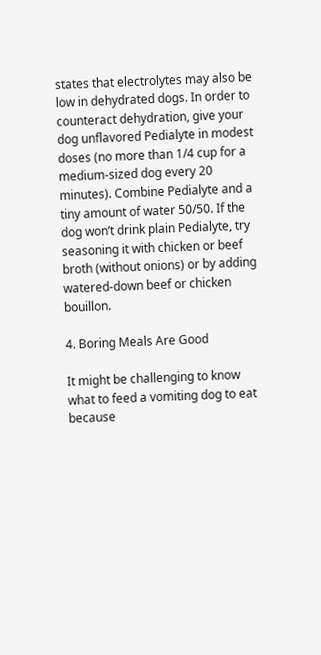states that electrolytes may also be low in dehydrated dogs. In order to counteract dehydration, give your dog unflavored Pedialyte in modest doses (no more than 1/4 cup for a medium-sized dog every 20 minutes). Combine Pedialyte and a tiny amount of water 50/50. If the dog won’t drink plain Pedialyte, try seasoning it with chicken or beef broth (without onions) or by adding watered-down beef or chicken bouillon.

4. Boring Meals Are Good

It might be challenging to know what to feed a vomiting dog to eat because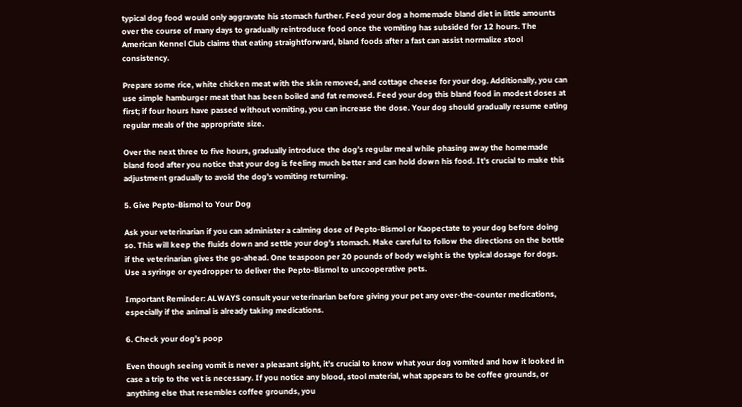typical dog food would only aggravate his stomach further. Feed your dog a homemade bland diet in little amounts over the course of many days to gradually reintroduce food once the vomiting has subsided for 12 hours. The American Kennel Club claims that eating straightforward, bland foods after a fast can assist normalize stool consistency.

Prepare some rice, white chicken meat with the skin removed, and cottage cheese for your dog. Additionally, you can use simple hamburger meat that has been boiled and fat removed. Feed your dog this bland food in modest doses at first; if four hours have passed without vomiting, you can increase the dose. Your dog should gradually resume eating regular meals of the appropriate size.

Over the next three to five hours, gradually introduce the dog’s regular meal while phasing away the homemade bland food after you notice that your dog is feeling much better and can hold down his food. It’s crucial to make this adjustment gradually to avoid the dog’s vomiting returning.

5. Give Pepto-Bismol to Your Dog

Ask your veterinarian if you can administer a calming dose of Pepto-Bismol or Kaopectate to your dog before doing so. This will keep the fluids down and settle your dog’s stomach. Make careful to follow the directions on the bottle if the veterinarian gives the go-ahead. One teaspoon per 20 pounds of body weight is the typical dosage for dogs. Use a syringe or eyedropper to deliver the Pepto-Bismol to uncooperative pets.

Important Reminder: ALWAYS consult your veterinarian before giving your pet any over-the-counter medications, especially if the animal is already taking medications.

6. Check your dog’s poop

Even though seeing vomit is never a pleasant sight, it’s crucial to know what your dog vomited and how it looked in case a trip to the vet is necessary. If you notice any blood, stool material, what appears to be coffee grounds, or anything else that resembles coffee grounds, you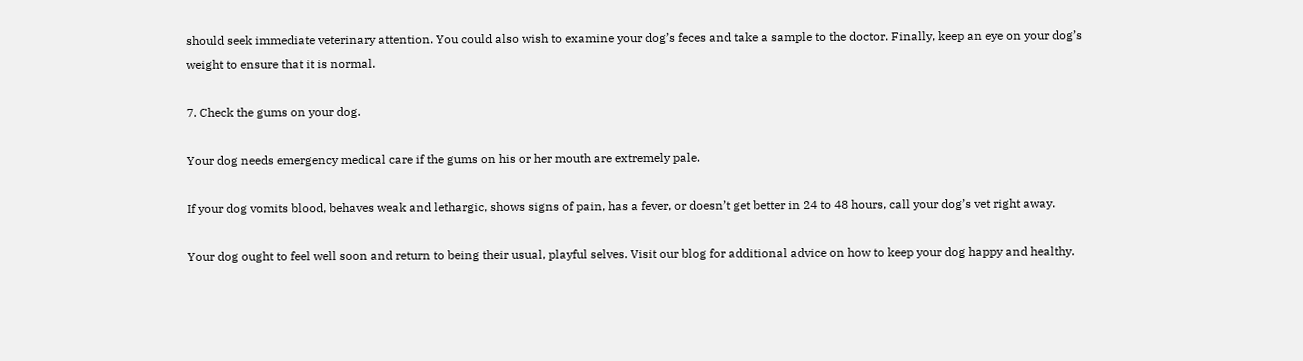should seek immediate veterinary attention. You could also wish to examine your dog’s feces and take a sample to the doctor. Finally, keep an eye on your dog’s weight to ensure that it is normal.

7. Check the gums on your dog.

Your dog needs emergency medical care if the gums on his or her mouth are extremely pale.

If your dog vomits blood, behaves weak and lethargic, shows signs of pain, has a fever, or doesn’t get better in 24 to 48 hours, call your dog’s vet right away.

Your dog ought to feel well soon and return to being their usual, playful selves. Visit our blog for additional advice on how to keep your dog happy and healthy.